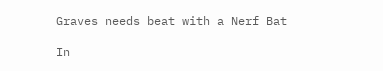Graves needs beat with a Nerf Bat

In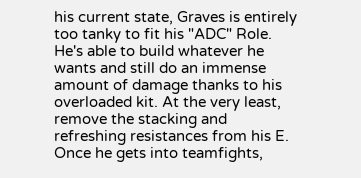his current state, Graves is entirely too tanky to fit his "ADC" Role. He's able to build whatever he wants and still do an immense amount of damage thanks to his overloaded kit. At the very least, remove the stacking and refreshing resistances from his E. Once he gets into teamfights,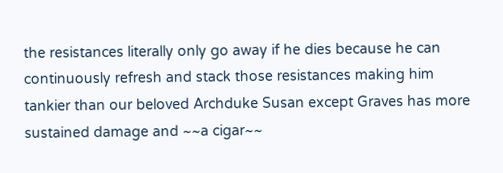the resistances literally only go away if he dies because he can continuously refresh and stack those resistances making him tankier than our beloved Archduke Susan except Graves has more sustained damage and ~~a cigar~~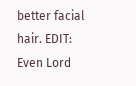better facial hair. EDIT: Even Lord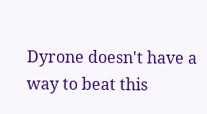Dyrone doesn't have a way to beat this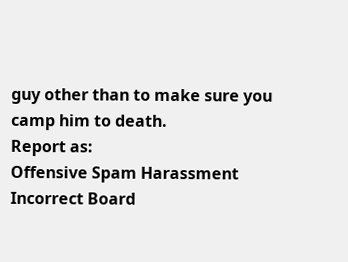guy other than to make sure you camp him to death.
Report as:
Offensive Spam Harassment Incorrect Board